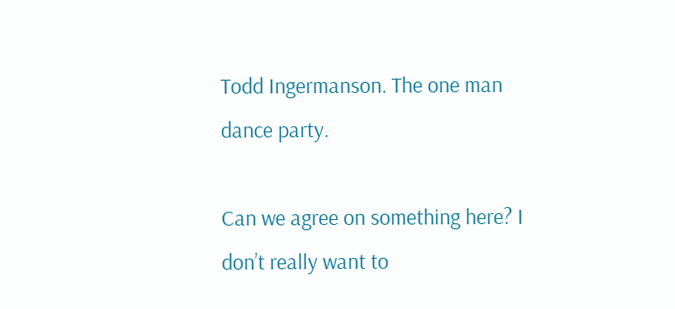Todd Ingermanson. The one man dance party.

Can we agree on something here? I don’t really want to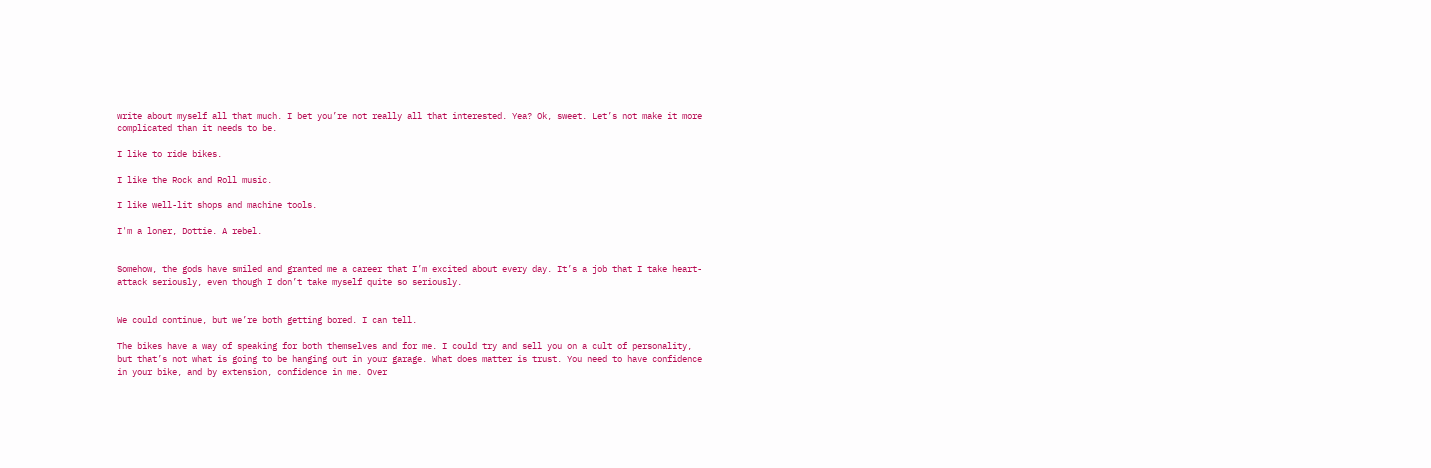write about myself all that much. I bet you’re not really all that interested. Yea? Ok, sweet. Let’s not make it more complicated than it needs to be.

I like to ride bikes.

I like the Rock and Roll music.

I like well-lit shops and machine tools.

I'm a loner, Dottie. A rebel.


Somehow, the gods have smiled and granted me a career that I’m excited about every day. It’s a job that I take heart-attack seriously, even though I don’t take myself quite so seriously.


We could continue, but we’re both getting bored. I can tell.

The bikes have a way of speaking for both themselves and for me. I could try and sell you on a cult of personality, but that’s not what is going to be hanging out in your garage. What does matter is trust. You need to have confidence in your bike, and by extension, confidence in me. Over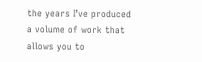the years I’ve produced a volume of work that allows you to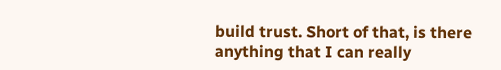build trust. Short of that, is there anything that I can really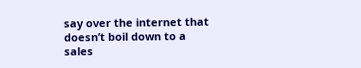say over the internet that doesn’t boil down to a sales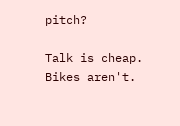pitch?

Talk is cheap. Bikes aren't.